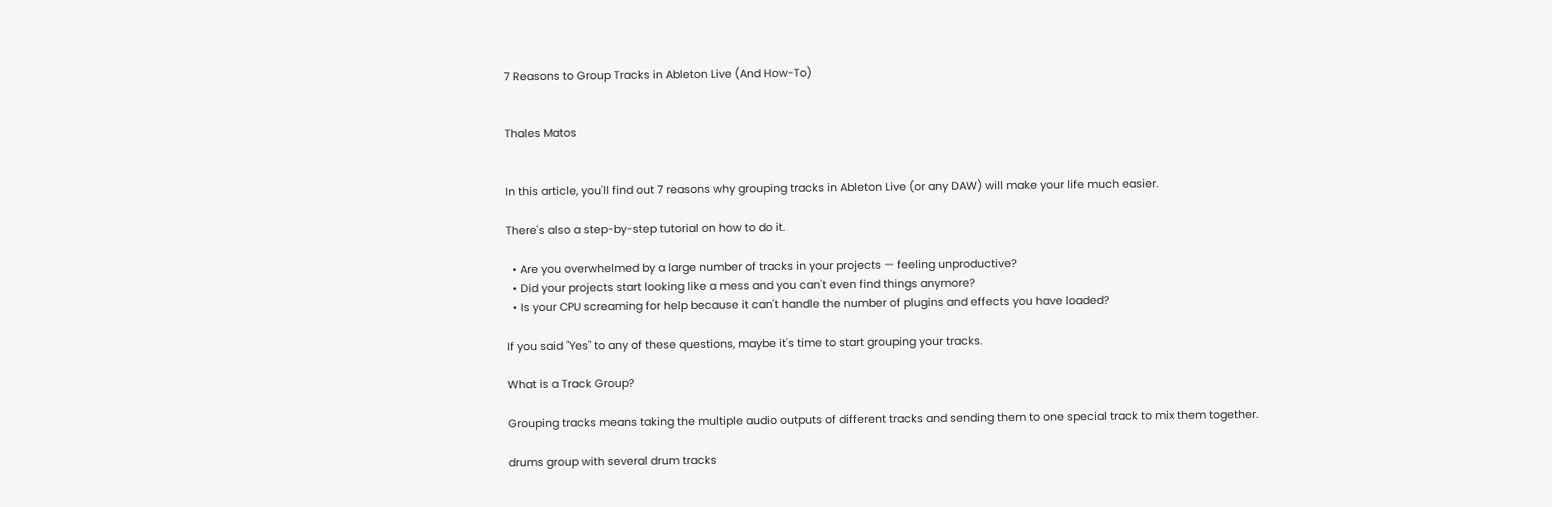7 Reasons to Group Tracks in Ableton Live (And How-To)


Thales Matos


In this article, you'll find out 7 reasons why grouping tracks in Ableton Live (or any DAW) will make your life much easier.

There's also a step-by-step tutorial on how to do it.

  • Are you overwhelmed by a large number of tracks in your projects — feeling unproductive?
  • Did your projects start looking like a mess and you can't even find things anymore?
  • Is your CPU screaming for help because it can't handle the number of plugins and effects you have loaded?

If you said "Yes" to any of these questions, maybe it's time to start grouping your tracks.

What is a Track Group?

Grouping tracks means taking the multiple audio outputs of different tracks and sending them to one special track to mix them together.

drums group with several drum tracks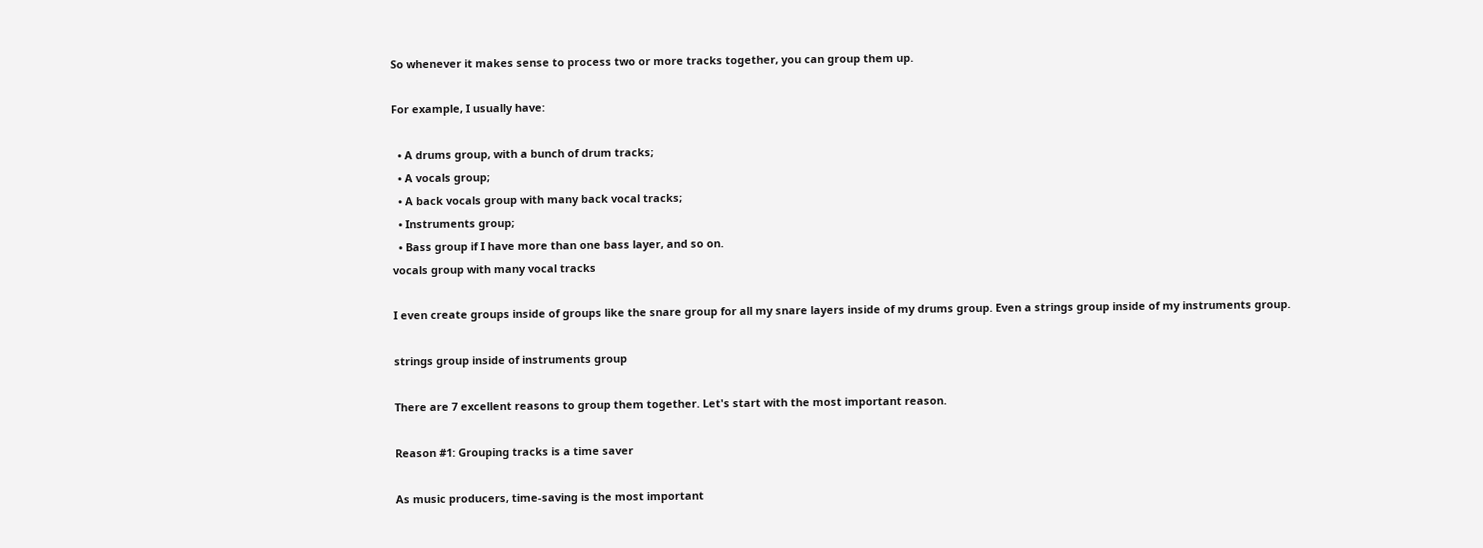So whenever it makes sense to process two or more tracks together, you can group them up.

For example, I usually have:

  • A drums group, with a bunch of drum tracks;
  • A vocals group;
  • A back vocals group with many back vocal tracks;
  • Instruments group;
  • Bass group if I have more than one bass layer, and so on.
vocals group with many vocal tracks

I even create groups inside of groups like the snare group for all my snare layers inside of my drums group. Even a strings group inside of my instruments group.

strings group inside of instruments group

There are 7 excellent reasons to group them together. Let's start with the most important reason.

Reason #1: Grouping tracks is a time saver

As music producers, time-saving is the most important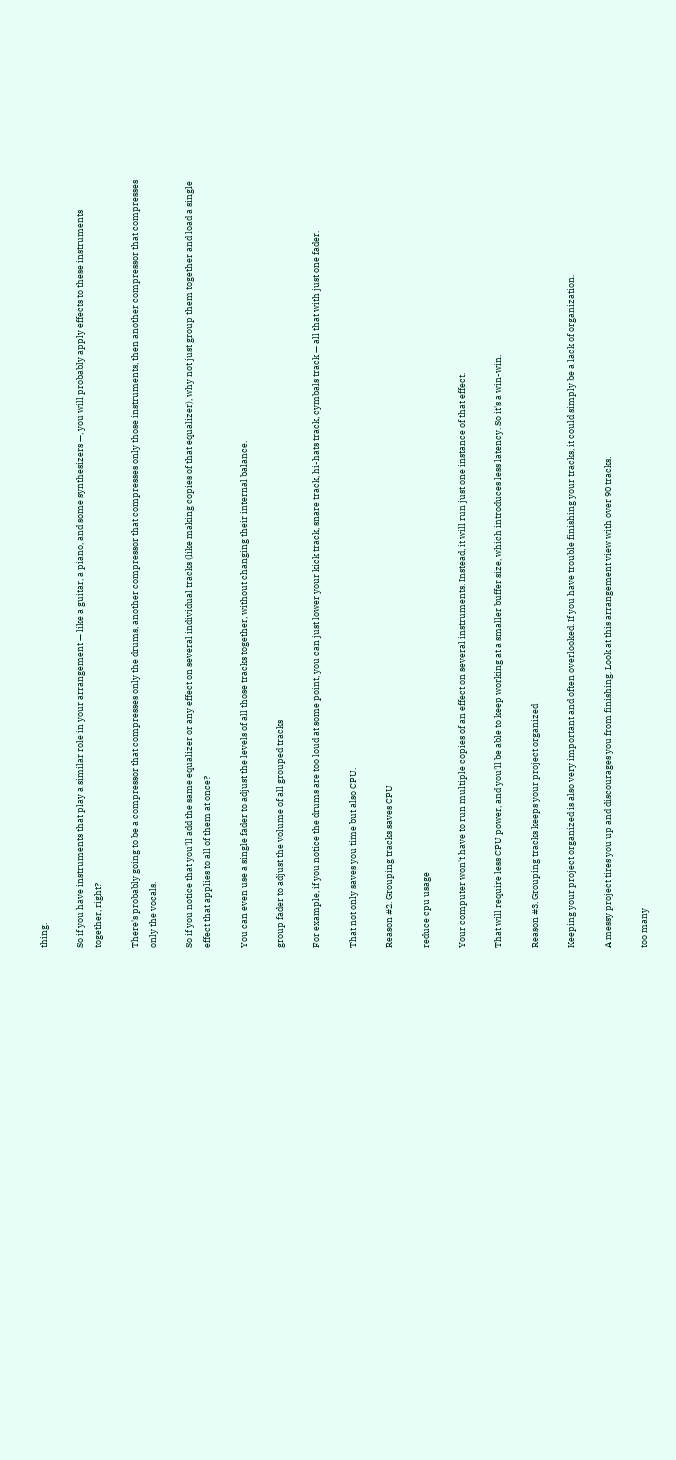thing.

So if you have instruments that play a similar role in your arrangement — like a guitar, a piano, and some synthesizers —, you will probably apply effects to these instruments together, right?

There's probably going to be a compressor that compresses only the drums, another compressor that compresses only those instruments, then another compressor that compresses only the vocals.

So if you notice that you'll add the same equalizer or any effect on several individual tracks (like making copies of that equalizer), why not just group them together and load a single effect that applies to all of them at once?

You can even use a single fader to adjust the levels of all those tracks together, without changing their internal balance.

group fader to adjust the volume of all grouped tracks

For example, if you notice the drums are too loud at some point, you can just lower your kick track, snare track, hi-hats track, cymbals track — all that with just one fader.

That not only saves you time but also CPU.

Reason #2. Grouping tracks saves CPU

reduce cpu usage

Your computer won't have to run multiple copies of an effect on several instruments. Instead, it will run just one instance of that effect.

That will require less CPU power, and you'll be able to keep working at a smaller buffer size, which introduces less latency. So it's a win-win.

Reason #3. Grouping tracks keeps your project organized

Keeping your project organized is also very important and often overlooked. If you have trouble finishing your tracks, it could simply be a lack of organization.

A messy project tires you up and discourages you from finishing. Look at this arrangement view with over 90 tracks.

too many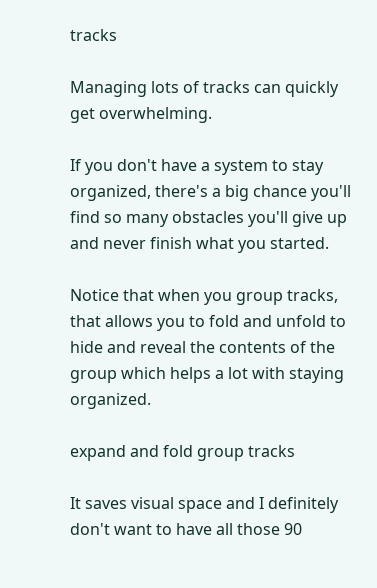tracks

Managing lots of tracks can quickly get overwhelming.

If you don't have a system to stay organized, there's a big chance you'll find so many obstacles you'll give up and never finish what you started.

Notice that when you group tracks, that allows you to fold and unfold to hide and reveal the contents of the group which helps a lot with staying organized.

expand and fold group tracks

It saves visual space and I definitely don't want to have all those 90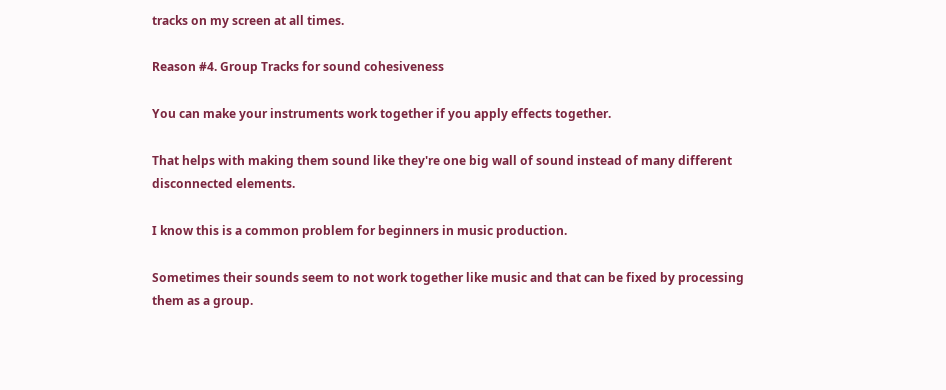tracks on my screen at all times.

Reason #4. Group Tracks for sound cohesiveness

You can make your instruments work together if you apply effects together.

That helps with making them sound like they're one big wall of sound instead of many different disconnected elements.

I know this is a common problem for beginners in music production.

Sometimes their sounds seem to not work together like music and that can be fixed by processing them as a group.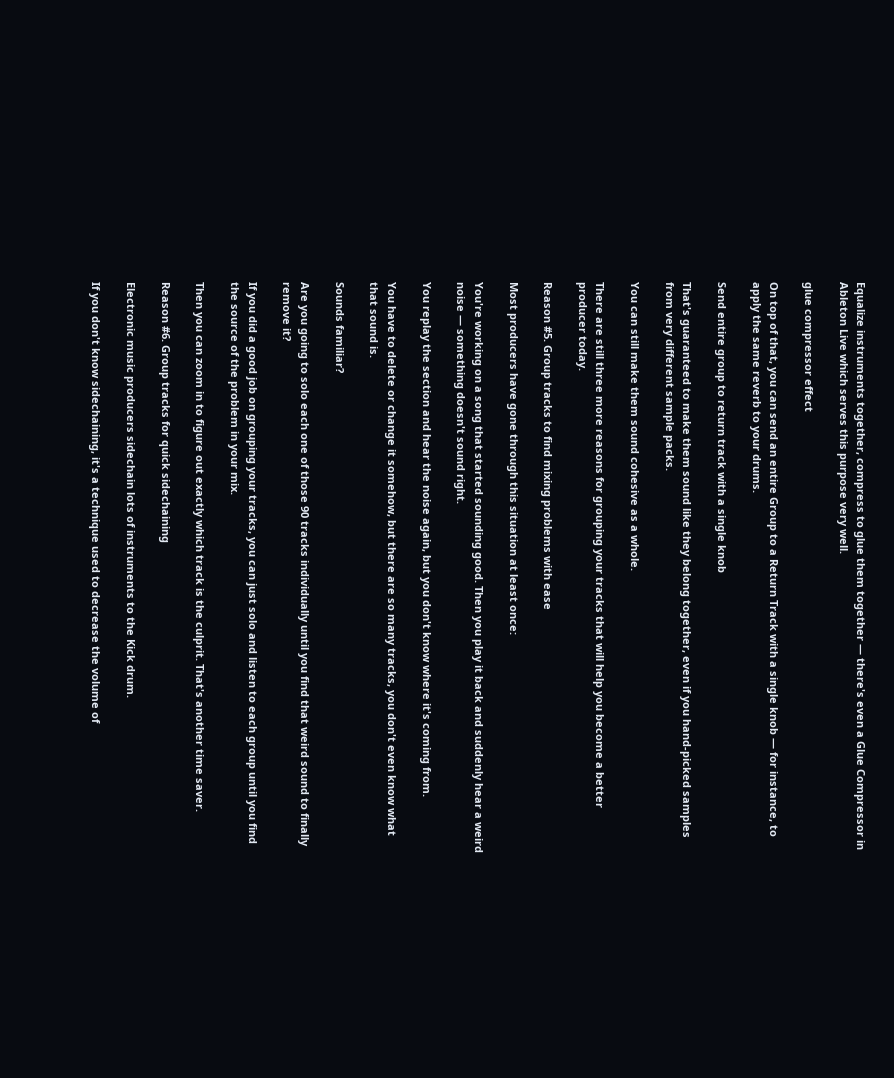Equalize instruments together, compress to glue them together — there's even a Glue Compressor in Ableton Live which serves this purpose very well.

glue compressor effect

On top of that, you can send an entire Group to a Return Track with a single knob — for instance, to apply the same reverb to your drums.

Send entire group to return track with a single knob

That's guaranteed to make them sound like they belong together, even if you hand-picked samples from very different sample packs.

You can still make them sound cohesive as a whole.

There are still three more reasons for grouping your tracks that will help you become a better producer today.

Reason #5. Group tracks to find mixing problems with ease

Most producers have gone through this situation at least once:

You're working on a song that started sounding good. Then you play it back and suddenly hear a weird noise — something doesn't sound right.

You replay the section and hear the noise again, but you don't know where it's coming from.

You have to delete or change it somehow, but there are so many tracks, you don't even know what that sound is.

Sounds familiar?

Are you going to solo each one of those 90 tracks individually until you find that weird sound to finally remove it?

If you did a good job on grouping your tracks, you can just solo and listen to each group until you find the source of the problem in your mix.

Then you can zoom in to figure out exactly which track is the culprit. That's another time saver.

Reason #6. Group tracks for quick sidechaining

Electronic music producers sidechain lots of instruments to the Kick drum.

If you don't know sidechaining, it's a technique used to decrease the volume of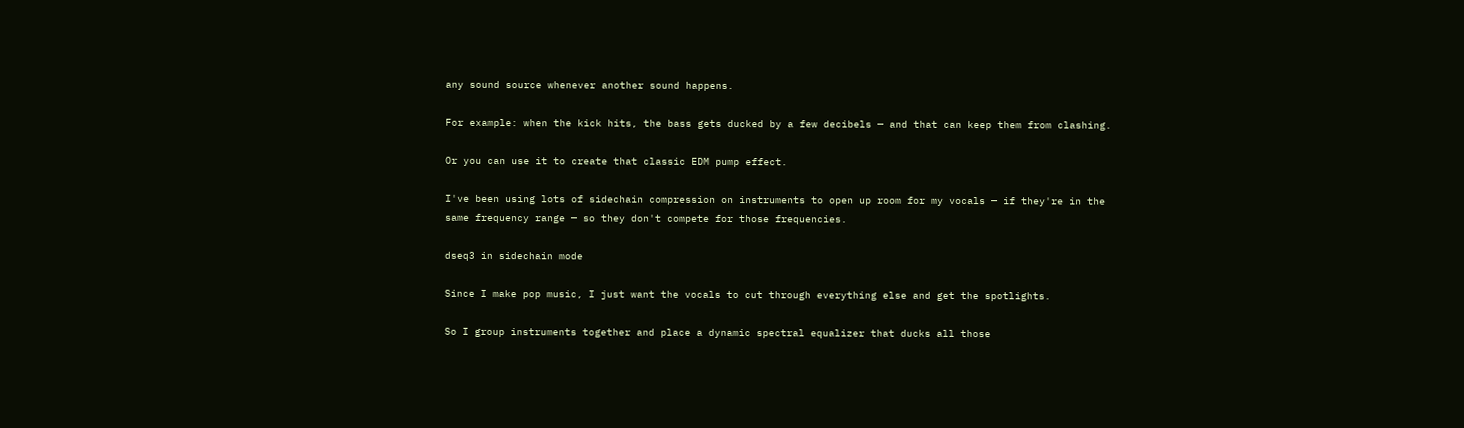any sound source whenever another sound happens.

For example: when the kick hits, the bass gets ducked by a few decibels — and that can keep them from clashing.

Or you can use it to create that classic EDM pump effect.

I've been using lots of sidechain compression on instruments to open up room for my vocals — if they're in the same frequency range — so they don't compete for those frequencies.

dseq3 in sidechain mode

Since I make pop music, I just want the vocals to cut through everything else and get the spotlights.

So I group instruments together and place a dynamic spectral equalizer that ducks all those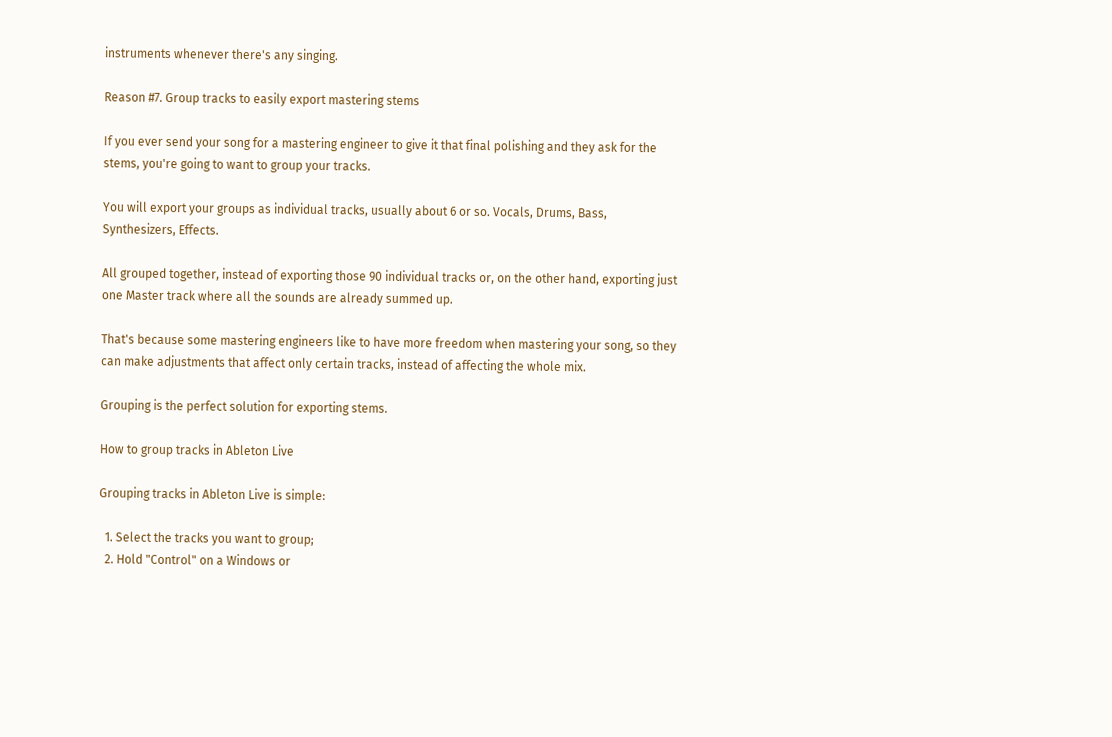instruments whenever there's any singing.

Reason #7. Group tracks to easily export mastering stems

If you ever send your song for a mastering engineer to give it that final polishing and they ask for the stems, you're going to want to group your tracks.

You will export your groups as individual tracks, usually about 6 or so. Vocals, Drums, Bass, Synthesizers, Effects.

All grouped together, instead of exporting those 90 individual tracks or, on the other hand, exporting just one Master track where all the sounds are already summed up.

That's because some mastering engineers like to have more freedom when mastering your song, so they can make adjustments that affect only certain tracks, instead of affecting the whole mix.

Grouping is the perfect solution for exporting stems.

How to group tracks in Ableton Live

Grouping tracks in Ableton Live is simple:

  1. Select the tracks you want to group;
  2. Hold "Control" on a Windows or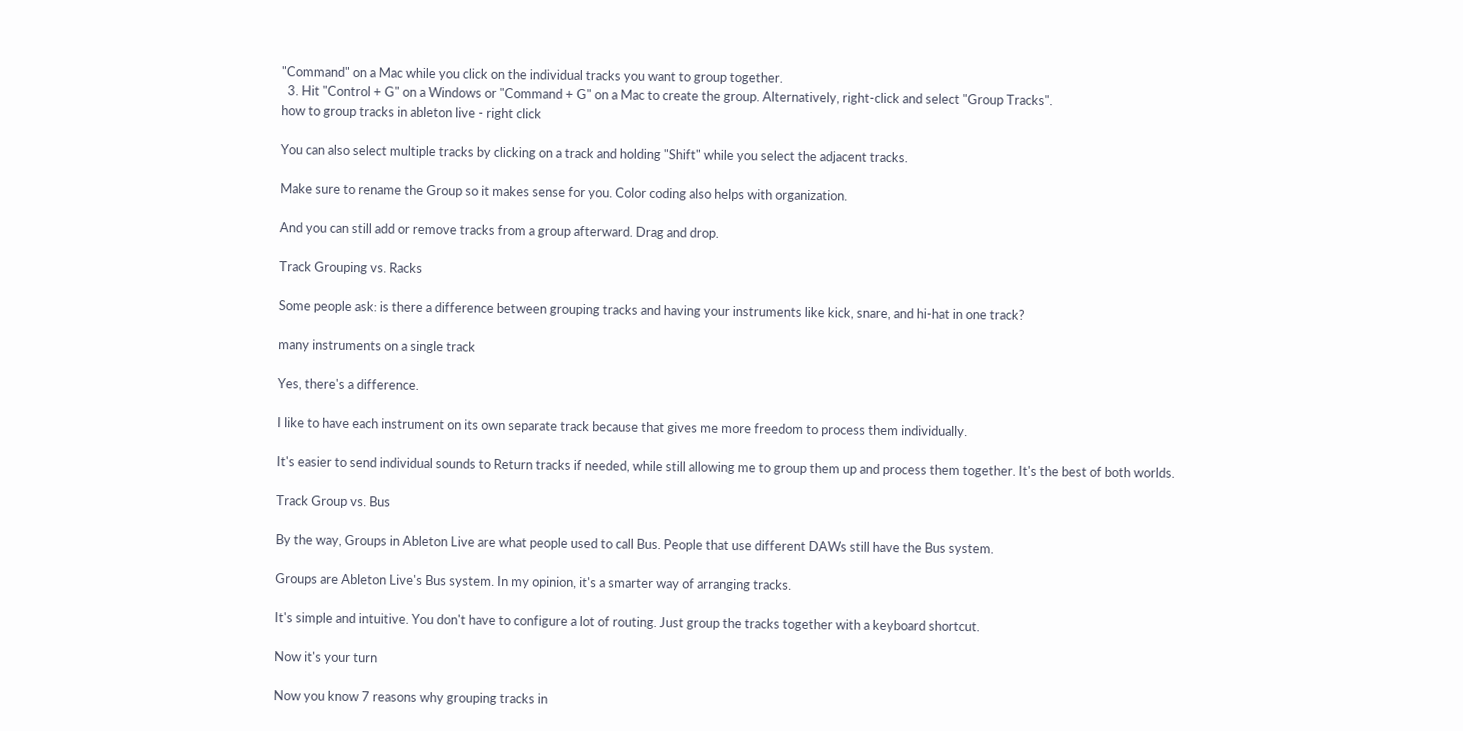"Command" on a Mac while you click on the individual tracks you want to group together.
  3. Hit "Control + G" on a Windows or "Command + G" on a Mac to create the group. Alternatively, right-click and select "Group Tracks".
how to group tracks in ableton live - right click

You can also select multiple tracks by clicking on a track and holding "Shift" while you select the adjacent tracks.

Make sure to rename the Group so it makes sense for you. Color coding also helps with organization.

And you can still add or remove tracks from a group afterward. Drag and drop.

Track Grouping vs. Racks

Some people ask: is there a difference between grouping tracks and having your instruments like kick, snare, and hi-hat in one track?

many instruments on a single track

Yes, there's a difference.

I like to have each instrument on its own separate track because that gives me more freedom to process them individually.

It's easier to send individual sounds to Return tracks if needed, while still allowing me to group them up and process them together. It's the best of both worlds.

Track Group vs. Bus

By the way, Groups in Ableton Live are what people used to call Bus. People that use different DAWs still have the Bus system.

Groups are Ableton Live's Bus system. In my opinion, it's a smarter way of arranging tracks.

It's simple and intuitive. You don't have to configure a lot of routing. Just group the tracks together with a keyboard shortcut.

Now it's your turn

Now you know 7 reasons why grouping tracks in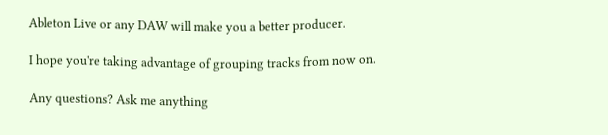Ableton Live or any DAW will make you a better producer.

I hope you're taking advantage of grouping tracks from now on.

Any questions? Ask me anything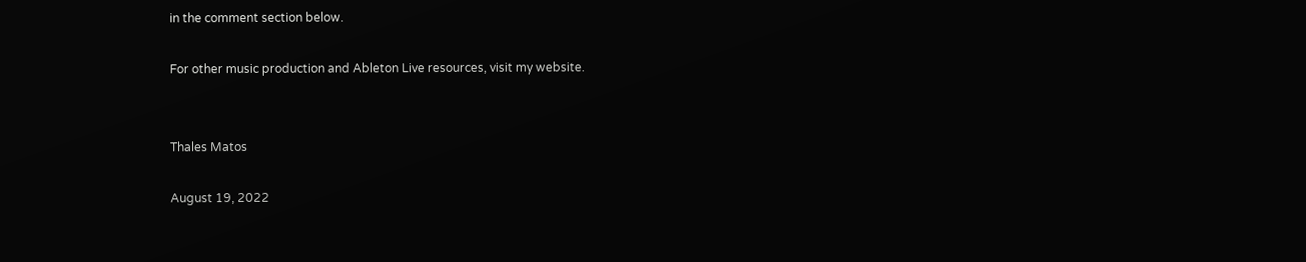in the comment section below.

For other music production and Ableton Live resources, visit my website.


Thales Matos

August 19, 2022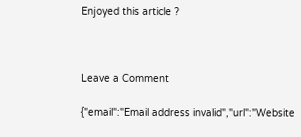Enjoyed this article ?



Leave a Comment

{"email":"Email address invalid","url":"Website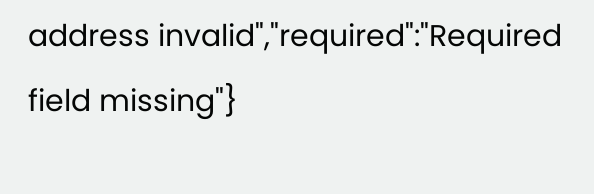address invalid","required":"Required field missing"}